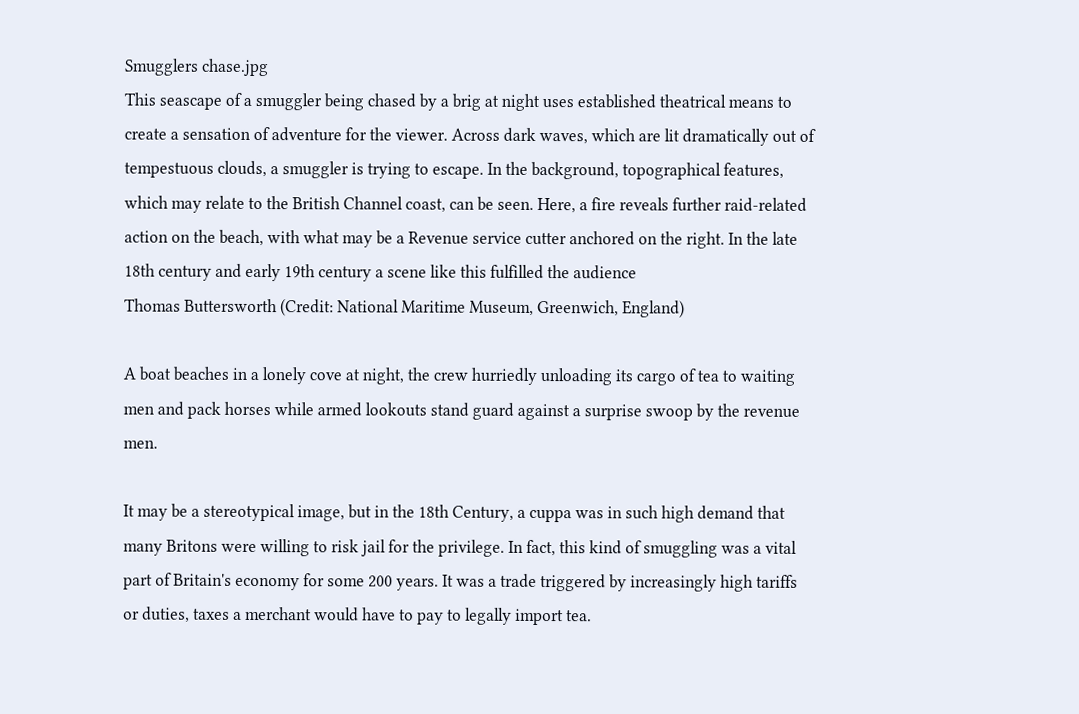Smugglers chase.jpg
This seascape of a smuggler being chased by a brig at night uses established theatrical means to create a sensation of adventure for the viewer. Across dark waves, which are lit dramatically out of tempestuous clouds, a smuggler is trying to escape. In the background, topographical features, which may relate to the British Channel coast, can be seen. Here, a fire reveals further raid-related action on the beach, with what may be a Revenue service cutter anchored on the right. In the late 18th century and early 19th century a scene like this fulfilled the audience
Thomas Buttersworth (Credit: National Maritime Museum, Greenwich, England)

A boat beaches in a lonely cove at night, the crew hurriedly unloading its cargo of tea to waiting men and pack horses while armed lookouts stand guard against a surprise swoop by the revenue men.

It may be a stereotypical image, but in the 18th Century, a cuppa was in such high demand that many Britons were willing to risk jail for the privilege. In fact, this kind of smuggling was a vital part of Britain's economy for some 200 years. It was a trade triggered by increasingly high tariffs or duties, taxes a merchant would have to pay to legally import tea.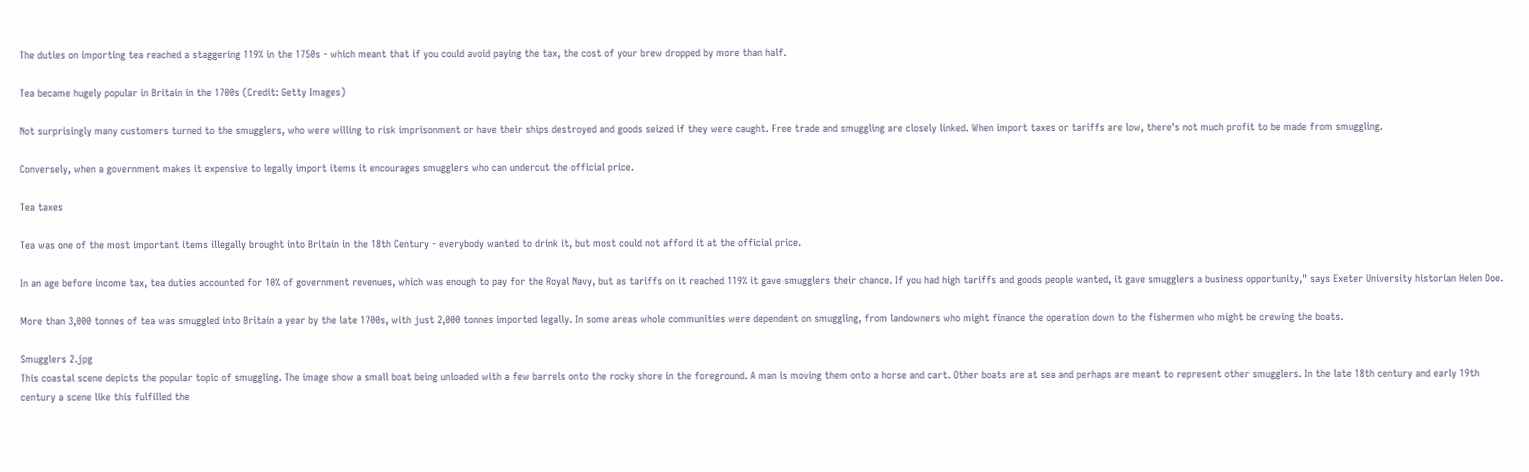The duties on importing tea reached a staggering 119% in the 1750s - which meant that if you could avoid paying the tax, the cost of your brew dropped by more than half.

Tea became hugely popular in Britain in the 1700s (Credit: Getty Images)

Not surprisingly many customers turned to the smugglers, who were willing to risk imprisonment or have their ships destroyed and goods seized if they were caught. Free trade and smuggling are closely linked. When import taxes or tariffs are low, there's not much profit to be made from smuggling.

Conversely, when a government makes it expensive to legally import items it encourages smugglers who can undercut the official price.

Tea taxes

Tea was one of the most important items illegally brought into Britain in the 18th Century - everybody wanted to drink it, but most could not afford it at the official price.

In an age before income tax, tea duties accounted for 10% of government revenues, which was enough to pay for the Royal Navy, but as tariffs on it reached 119% it gave smugglers their chance. If you had high tariffs and goods people wanted, it gave smugglers a business opportunity," says Exeter University historian Helen Doe.

More than 3,000 tonnes of tea was smuggled into Britain a year by the late 1700s, with just 2,000 tonnes imported legally. In some areas whole communities were dependent on smuggling, from landowners who might finance the operation down to the fishermen who might be crewing the boats.

Smugglers 2.jpg
This coastal scene depicts the popular topic of smuggling. The image show a small boat being unloaded with a few barrels onto the rocky shore in the foreground. A man is moving them onto a horse and cart. Other boats are at sea and perhaps are meant to represent other smugglers. In the late 18th century and early 19th century a scene like this fulfilled the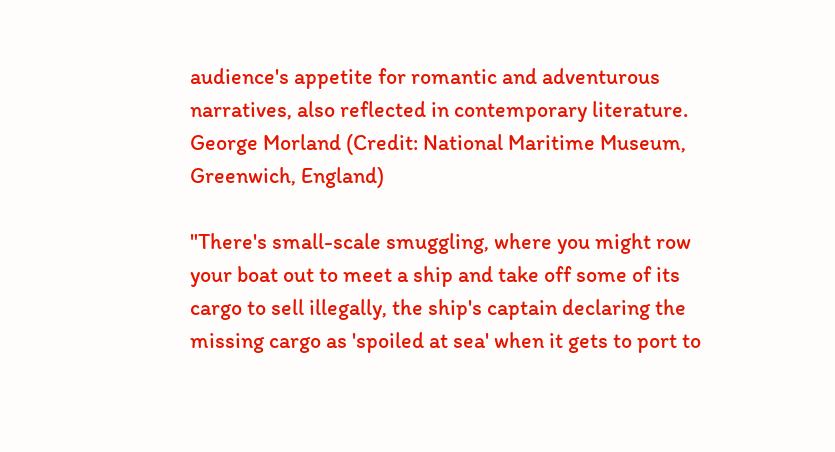audience's appetite for romantic and adventurous narratives, also reflected in contemporary literature.
George Morland (Credit: National Maritime Museum, Greenwich, England)

"There's small-scale smuggling, where you might row your boat out to meet a ship and take off some of its cargo to sell illegally, the ship's captain declaring the missing cargo as 'spoiled at sea' when it gets to port to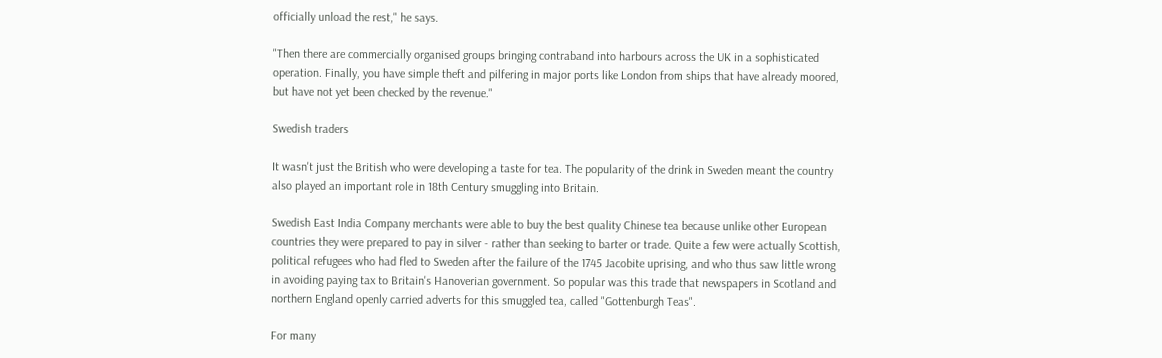officially unload the rest," he says.

"Then there are commercially organised groups bringing contraband into harbours across the UK in a sophisticated operation. Finally, you have simple theft and pilfering in major ports like London from ships that have already moored, but have not yet been checked by the revenue."

Swedish traders

It wasn't just the British who were developing a taste for tea. The popularity of the drink in Sweden meant the country also played an important role in 18th Century smuggling into Britain.

Swedish East India Company merchants were able to buy the best quality Chinese tea because unlike other European countries they were prepared to pay in silver - rather than seeking to barter or trade. Quite a few were actually Scottish, political refugees who had fled to Sweden after the failure of the 1745 Jacobite uprising, and who thus saw little wrong in avoiding paying tax to Britain's Hanoverian government. So popular was this trade that newspapers in Scotland and northern England openly carried adverts for this smuggled tea, called "Gottenburgh Teas".

For many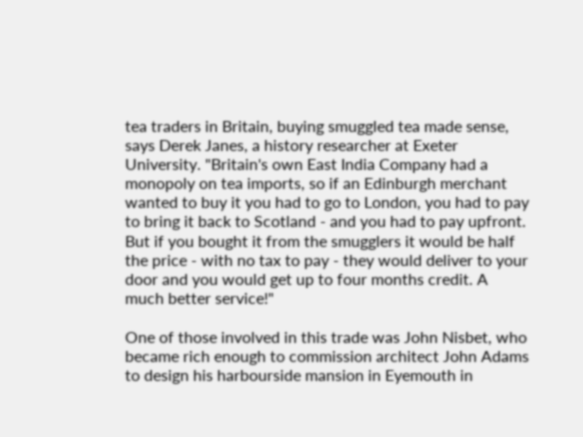tea traders in Britain, buying smuggled tea made sense, says Derek Janes, a history researcher at Exeter University. "Britain's own East India Company had a monopoly on tea imports, so if an Edinburgh merchant wanted to buy it you had to go to London, you had to pay to bring it back to Scotland - and you had to pay upfront. But if you bought it from the smugglers it would be half the price - with no tax to pay - they would deliver to your door and you would get up to four months credit. A much better service!"

One of those involved in this trade was John Nisbet, who became rich enough to commission architect John Adams to design his harbourside mansion in Eyemouth in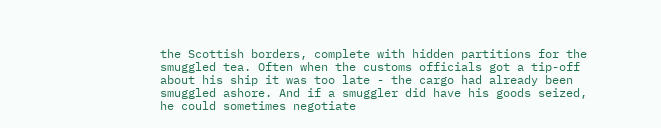the Scottish borders, complete with hidden partitions for the smuggled tea. Often when the customs officials got a tip-off about his ship it was too late - the cargo had already been smuggled ashore. And if a smuggler did have his goods seized, he could sometimes negotiate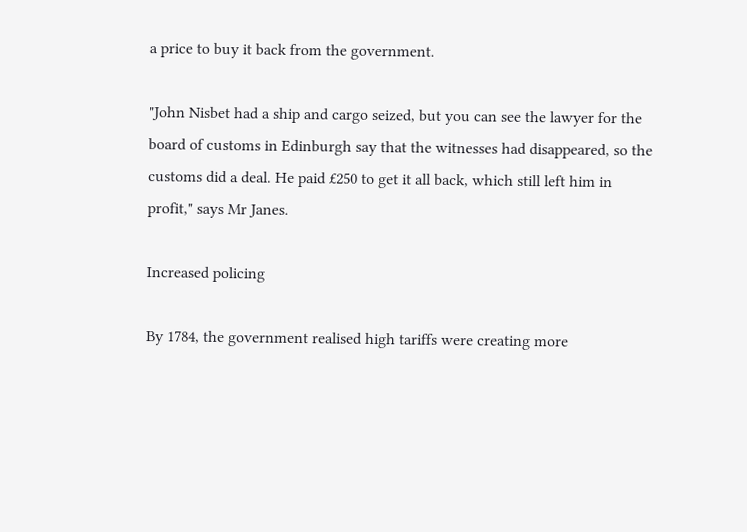a price to buy it back from the government.

"John Nisbet had a ship and cargo seized, but you can see the lawyer for the board of customs in Edinburgh say that the witnesses had disappeared, so the customs did a deal. He paid £250 to get it all back, which still left him in profit," says Mr Janes.

Increased policing

By 1784, the government realised high tariffs were creating more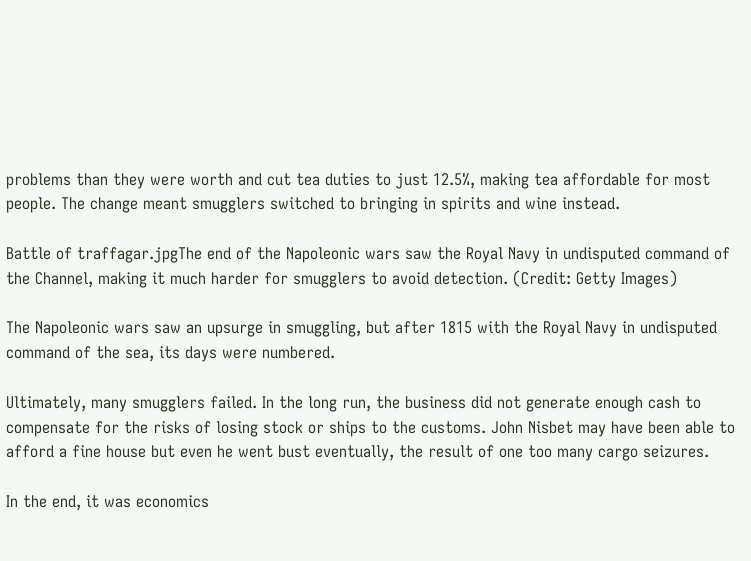problems than they were worth and cut tea duties to just 12.5%, making tea affordable for most people. The change meant smugglers switched to bringing in spirits and wine instead.

Battle of traffagar.jpgThe end of the Napoleonic wars saw the Royal Navy in undisputed command of the Channel, making it much harder for smugglers to avoid detection. (Credit: Getty Images)

The Napoleonic wars saw an upsurge in smuggling, but after 1815 with the Royal Navy in undisputed command of the sea, its days were numbered.

Ultimately, many smugglers failed. In the long run, the business did not generate enough cash to compensate for the risks of losing stock or ships to the customs. John Nisbet may have been able to afford a fine house but even he went bust eventually, the result of one too many cargo seizures.

In the end, it was economics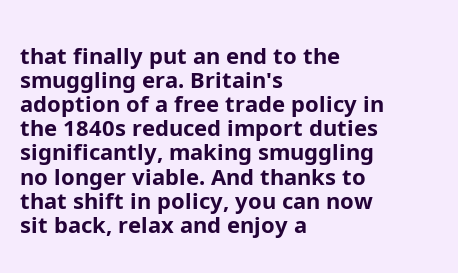that finally put an end to the smuggling era. Britain's adoption of a free trade policy in the 1840s reduced import duties significantly, making smuggling no longer viable. And thanks to that shift in policy, you can now sit back, relax and enjoy a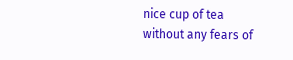nice cup of tea without any fears of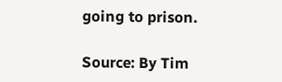going to prison.

Source: By Tim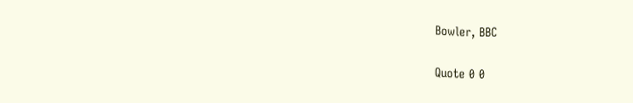Bowler, BBC

Quote 0 0